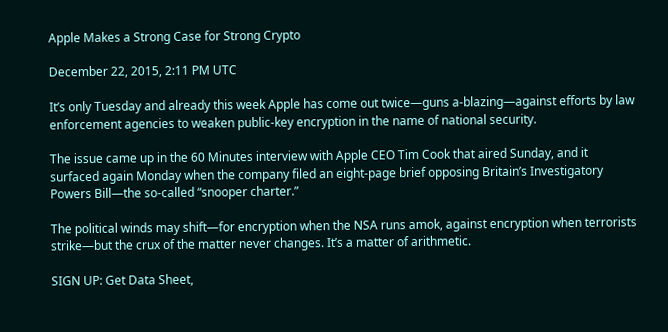Apple Makes a Strong Case for Strong Crypto

December 22, 2015, 2:11 PM UTC

It’s only Tuesday and already this week Apple has come out twice—guns a-blazing—against efforts by law enforcement agencies to weaken public-key encryption in the name of national security.

The issue came up in the 60 Minutes interview with Apple CEO Tim Cook that aired Sunday, and it surfaced again Monday when the company filed an eight-page brief opposing Britain’s Investigatory Powers Bill—the so-called “snooper charter.”

The political winds may shift—for encryption when the NSA runs amok, against encryption when terrorists strike—but the crux of the matter never changes. It’s a matter of arithmetic.

SIGN UP: Get Data Sheet,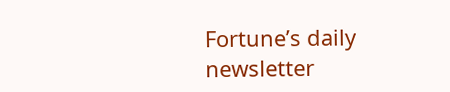Fortune’s daily newsletter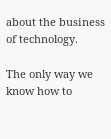about the business of technology.

The only way we know how to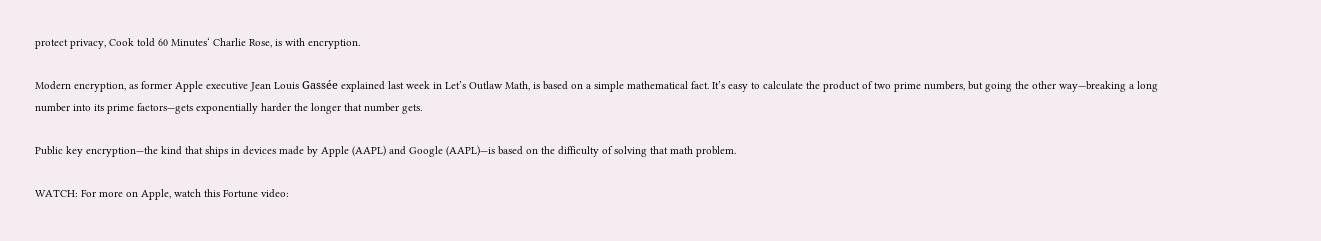protect privacy, Cook told 60 Minutes‘ Charlie Rose, is with encryption.

Modern encryption, as former Apple executive Jean Louis Gassée explained last week in Let’s Outlaw Math, is based on a simple mathematical fact. It’s easy to calculate the product of two prime numbers, but going the other way—breaking a long number into its prime factors—gets exponentially harder the longer that number gets.

Public key encryption—the kind that ships in devices made by Apple (AAPL) and Google (AAPL)—is based on the difficulty of solving that math problem.

WATCH: For more on Apple, watch this Fortune video: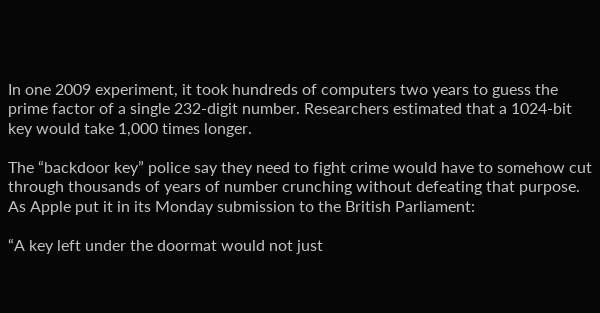In one 2009 experiment, it took hundreds of computers two years to guess the prime factor of a single 232-digit number. Researchers estimated that a 1024-bit key would take 1,000 times longer.

The “backdoor key” police say they need to fight crime would have to somehow cut through thousands of years of number crunching without defeating that purpose. As Apple put it in its Monday submission to the British Parliament:

“A key left under the doormat would not just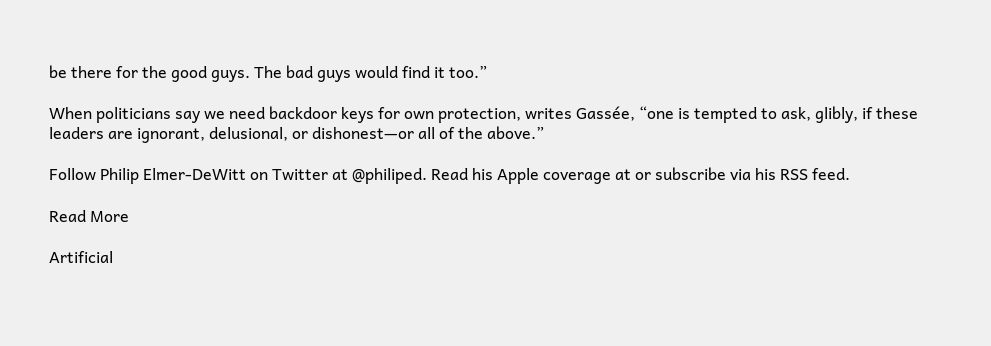be there for the good guys. The bad guys would find it too.”

When politicians say we need backdoor keys for own protection, writes Gassée, “one is tempted to ask, glibly, if these leaders are ignorant, delusional, or dishonest—or all of the above.”

Follow Philip Elmer-DeWitt on Twitter at @philiped. Read his Apple coverage at or subscribe via his RSS feed.

Read More

Artificial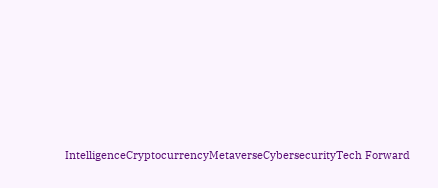IntelligenceCryptocurrencyMetaverseCybersecurityTech Forward